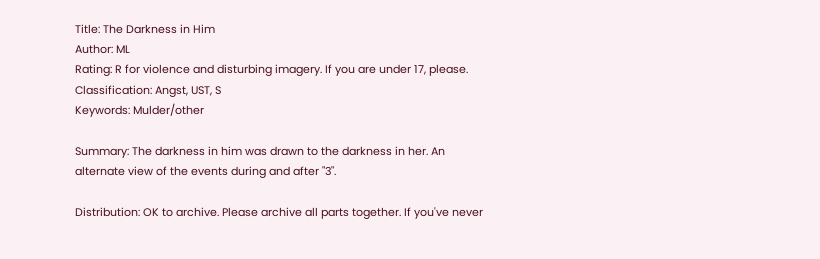Title: The Darkness in Him
Author: ML
Rating: R for violence and disturbing imagery. If you are under 17, please.
Classification: Angst, UST, S
Keywords: Mulder/other

Summary: The darkness in him was drawn to the darkness in her. An alternate view of the events during and after "3".

Distribution: OK to archive. Please archive all parts together. If you've never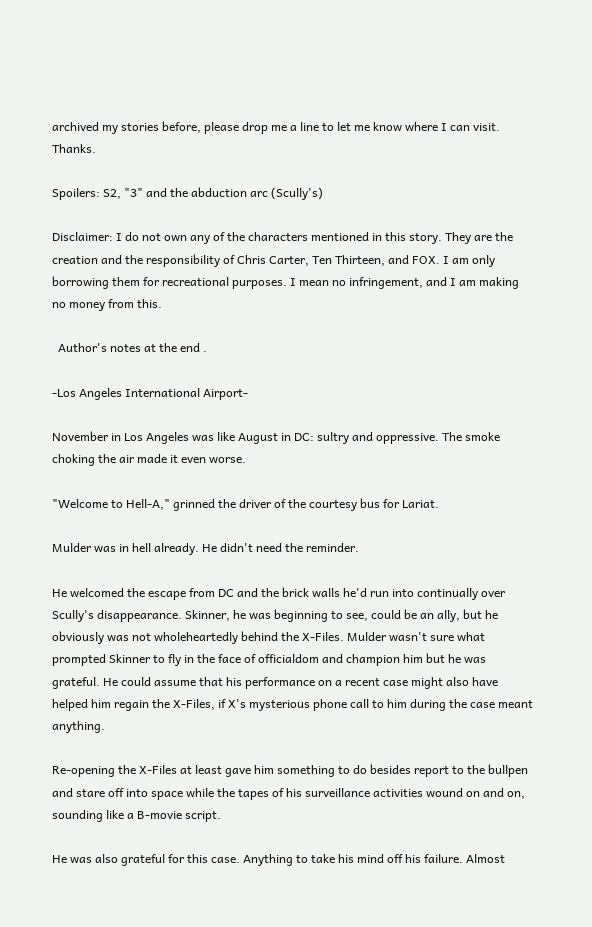archived my stories before, please drop me a line to let me know where I can visit. Thanks.

Spoilers: S2, "3" and the abduction arc (Scully's)

Disclaimer: I do not own any of the characters mentioned in this story. They are the creation and the responsibility of Chris Carter, Ten Thirteen, and FOX. I am only borrowing them for recreational purposes. I mean no infringement, and I am making no money from this.

  Author's notes at the end .

-Los Angeles International Airport-

November in Los Angeles was like August in DC: sultry and oppressive. The smoke choking the air made it even worse.

"Welcome to Hell-A," grinned the driver of the courtesy bus for Lariat.

Mulder was in hell already. He didn't need the reminder.

He welcomed the escape from DC and the brick walls he'd run into continually over Scully's disappearance. Skinner, he was beginning to see, could be an ally, but he obviously was not wholeheartedly behind the X-Files. Mulder wasn't sure what prompted Skinner to fly in the face of officialdom and champion him but he was grateful. He could assume that his performance on a recent case might also have helped him regain the X-Files, if X's mysterious phone call to him during the case meant anything.

Re-opening the X-Files at least gave him something to do besides report to the bullpen and stare off into space while the tapes of his surveillance activities wound on and on, sounding like a B-movie script.

He was also grateful for this case. Anything to take his mind off his failure. Almost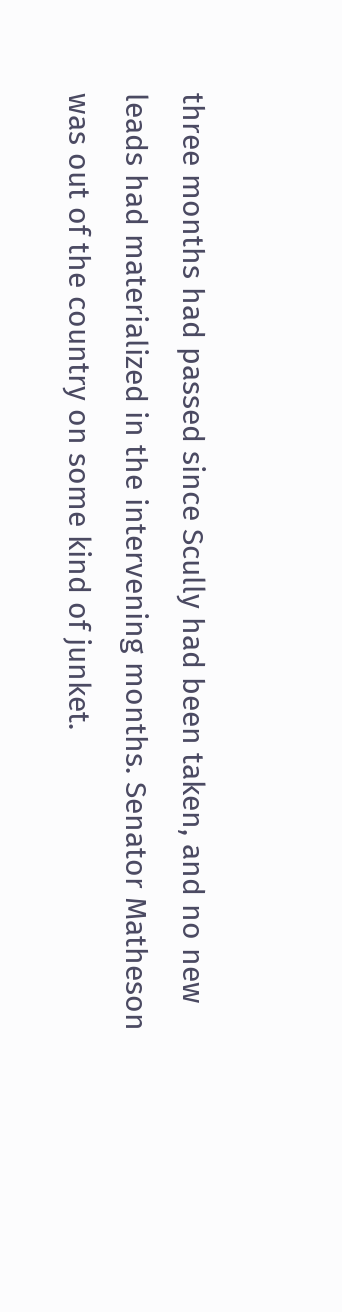three months had passed since Scully had been taken, and no new leads had materialized in the intervening months. Senator Matheson was out of the country on some kind of junket.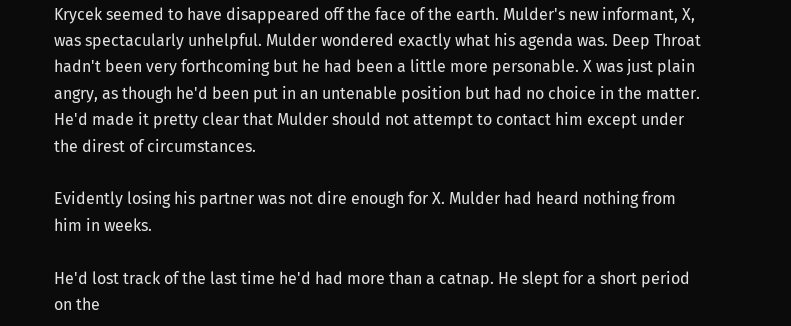Krycek seemed to have disappeared off the face of the earth. Mulder's new informant, X, was spectacularly unhelpful. Mulder wondered exactly what his agenda was. Deep Throat hadn't been very forthcoming but he had been a little more personable. X was just plain angry, as though he'd been put in an untenable position but had no choice in the matter. He'd made it pretty clear that Mulder should not attempt to contact him except under the direst of circumstances.

Evidently losing his partner was not dire enough for X. Mulder had heard nothing from him in weeks.

He'd lost track of the last time he'd had more than a catnap. He slept for a short period on the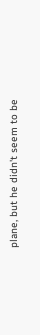plane, but he didn't seem to be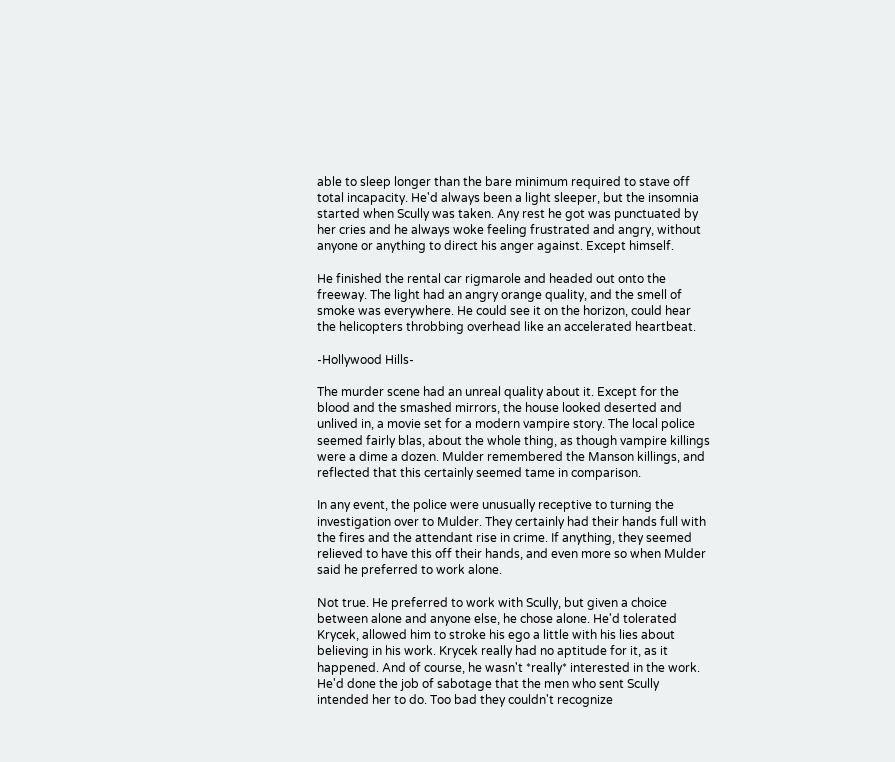able to sleep longer than the bare minimum required to stave off total incapacity. He'd always been a light sleeper, but the insomnia started when Scully was taken. Any rest he got was punctuated by her cries and he always woke feeling frustrated and angry, without anyone or anything to direct his anger against. Except himself.

He finished the rental car rigmarole and headed out onto the freeway. The light had an angry orange quality, and the smell of smoke was everywhere. He could see it on the horizon, could hear the helicopters throbbing overhead like an accelerated heartbeat.

-Hollywood Hills-

The murder scene had an unreal quality about it. Except for the blood and the smashed mirrors, the house looked deserted and unlived in, a movie set for a modern vampire story. The local police seemed fairly blas‚ about the whole thing, as though vampire killings were a dime a dozen. Mulder remembered the Manson killings, and reflected that this certainly seemed tame in comparison.

In any event, the police were unusually receptive to turning the investigation over to Mulder. They certainly had their hands full with the fires and the attendant rise in crime. If anything, they seemed relieved to have this off their hands, and even more so when Mulder said he preferred to work alone.

Not true. He preferred to work with Scully, but given a choice between alone and anyone else, he chose alone. He'd tolerated Krycek, allowed him to stroke his ego a little with his lies about believing in his work. Krycek really had no aptitude for it, as it happened. And of course, he wasn't *really* interested in the work. He'd done the job of sabotage that the men who sent Scully intended her to do. Too bad they couldn't recognize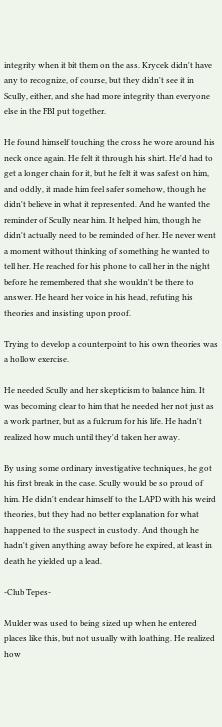integrity when it bit them on the ass. Krycek didn't have any to recognize, of course, but they didn't see it in Scully, either, and she had more integrity than everyone else in the FBI put together.

He found himself touching the cross he wore around his neck once again. He felt it through his shirt. He'd had to get a longer chain for it, but he felt it was safest on him, and oddly, it made him feel safer somehow, though he didn't believe in what it represented. And he wanted the reminder of Scully near him. It helped him, though he didn't actually need to be reminded of her. He never went a moment without thinking of something he wanted to tell her. He reached for his phone to call her in the night before he remembered that she wouldn't be there to answer. He heard her voice in his head, refuting his theories and insisting upon proof.

Trying to develop a counterpoint to his own theories was a hollow exercise.

He needed Scully and her skepticism to balance him. It was becoming clear to him that he needed her not just as a work partner, but as a fulcrum for his life. He hadn't realized how much until they'd taken her away.

By using some ordinary investigative techniques, he got his first break in the case. Scully would be so proud of him. He didn't endear himself to the LAPD with his weird theories, but they had no better explanation for what happened to the suspect in custody. And though he hadn't given anything away before he expired, at least in death he yielded up a lead.

-Club Tepes-

Mulder was used to being sized up when he entered places like this, but not usually with loathing. He realized how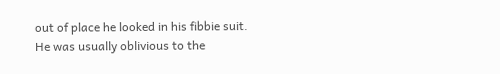out of place he looked in his fibbie suit. He was usually oblivious to the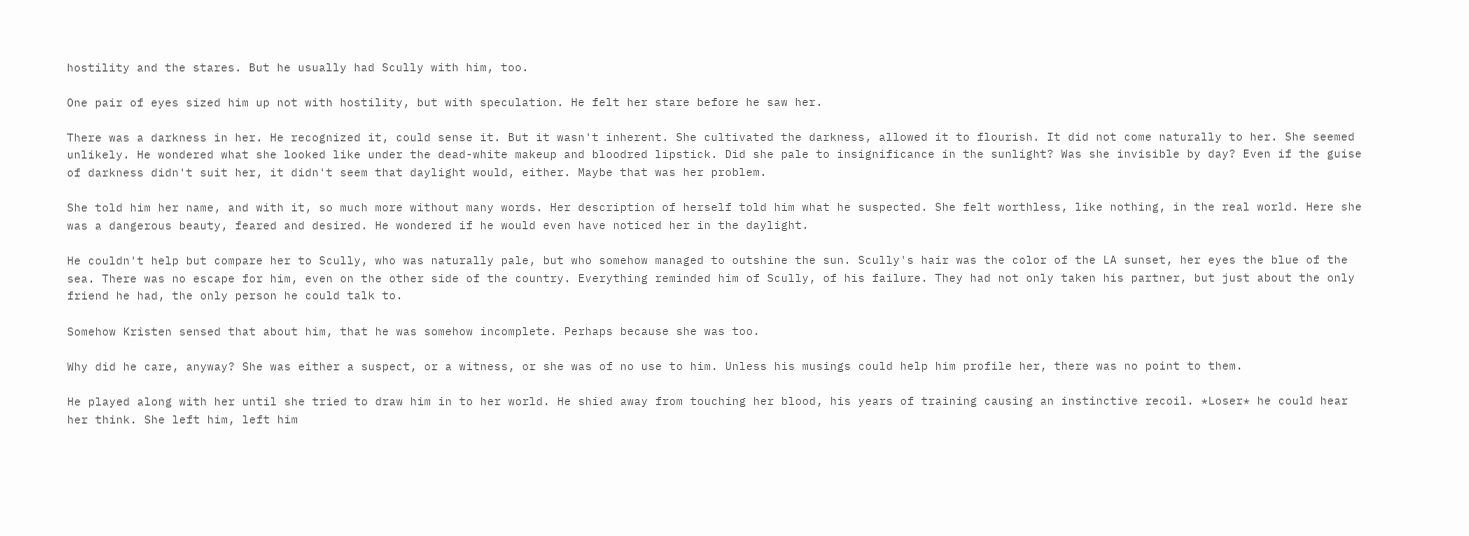hostility and the stares. But he usually had Scully with him, too.

One pair of eyes sized him up not with hostility, but with speculation. He felt her stare before he saw her.

There was a darkness in her. He recognized it, could sense it. But it wasn't inherent. She cultivated the darkness, allowed it to flourish. It did not come naturally to her. She seemed unlikely. He wondered what she looked like under the dead-white makeup and bloodred lipstick. Did she pale to insignificance in the sunlight? Was she invisible by day? Even if the guise of darkness didn't suit her, it didn't seem that daylight would, either. Maybe that was her problem.

She told him her name, and with it, so much more without many words. Her description of herself told him what he suspected. She felt worthless, like nothing, in the real world. Here she was a dangerous beauty, feared and desired. He wondered if he would even have noticed her in the daylight.

He couldn't help but compare her to Scully, who was naturally pale, but who somehow managed to outshine the sun. Scully's hair was the color of the LA sunset, her eyes the blue of the sea. There was no escape for him, even on the other side of the country. Everything reminded him of Scully, of his failure. They had not only taken his partner, but just about the only friend he had, the only person he could talk to.

Somehow Kristen sensed that about him, that he was somehow incomplete. Perhaps because she was too.

Why did he care, anyway? She was either a suspect, or a witness, or she was of no use to him. Unless his musings could help him profile her, there was no point to them.

He played along with her until she tried to draw him in to her world. He shied away from touching her blood, his years of training causing an instinctive recoil. *Loser* he could hear her think. She left him, left him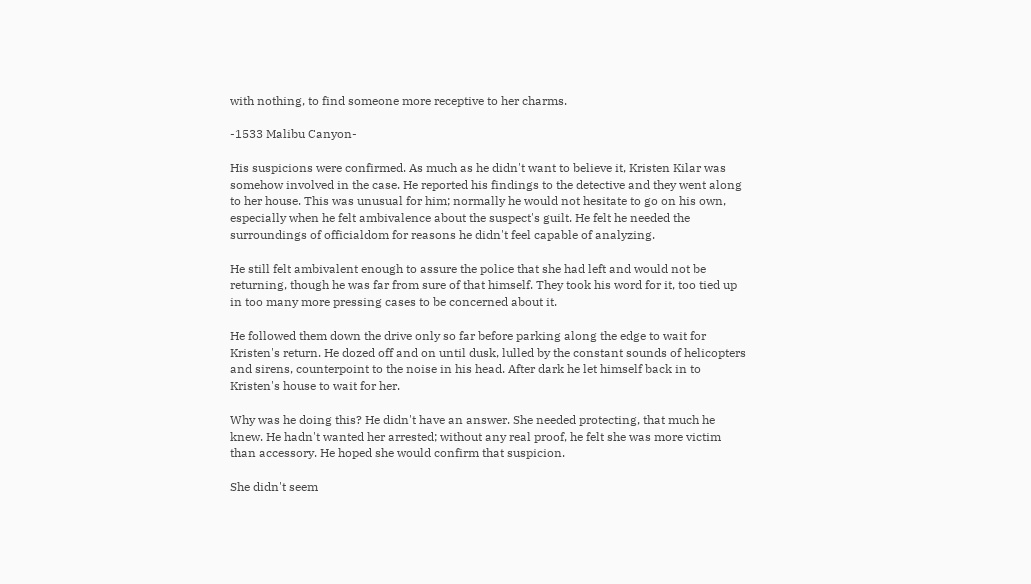with nothing, to find someone more receptive to her charms.

-1533 Malibu Canyon-

His suspicions were confirmed. As much as he didn't want to believe it, Kristen Kilar was somehow involved in the case. He reported his findings to the detective and they went along to her house. This was unusual for him; normally he would not hesitate to go on his own, especially when he felt ambivalence about the suspect's guilt. He felt he needed the surroundings of officialdom for reasons he didn't feel capable of analyzing.

He still felt ambivalent enough to assure the police that she had left and would not be returning, though he was far from sure of that himself. They took his word for it, too tied up in too many more pressing cases to be concerned about it.

He followed them down the drive only so far before parking along the edge to wait for Kristen's return. He dozed off and on until dusk, lulled by the constant sounds of helicopters and sirens, counterpoint to the noise in his head. After dark he let himself back in to Kristen's house to wait for her.

Why was he doing this? He didn't have an answer. She needed protecting, that much he knew. He hadn't wanted her arrested; without any real proof, he felt she was more victim than accessory. He hoped she would confirm that suspicion.

She didn't seem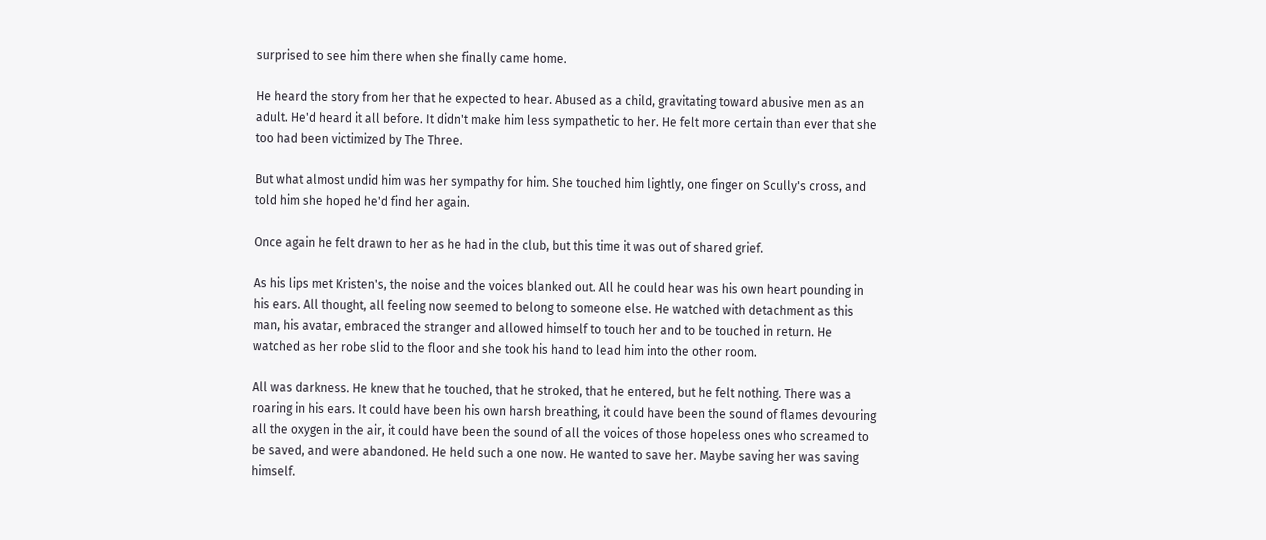surprised to see him there when she finally came home.

He heard the story from her that he expected to hear. Abused as a child, gravitating toward abusive men as an adult. He'd heard it all before. It didn't make him less sympathetic to her. He felt more certain than ever that she too had been victimized by The Three.

But what almost undid him was her sympathy for him. She touched him lightly, one finger on Scully's cross, and told him she hoped he'd find her again.

Once again he felt drawn to her as he had in the club, but this time it was out of shared grief.

As his lips met Kristen's, the noise and the voices blanked out. All he could hear was his own heart pounding in his ears. All thought, all feeling now seemed to belong to someone else. He watched with detachment as this man, his avatar, embraced the stranger and allowed himself to touch her and to be touched in return. He watched as her robe slid to the floor and she took his hand to lead him into the other room.

All was darkness. He knew that he touched, that he stroked, that he entered, but he felt nothing. There was a roaring in his ears. It could have been his own harsh breathing, it could have been the sound of flames devouring all the oxygen in the air, it could have been the sound of all the voices of those hopeless ones who screamed to be saved, and were abandoned. He held such a one now. He wanted to save her. Maybe saving her was saving himself.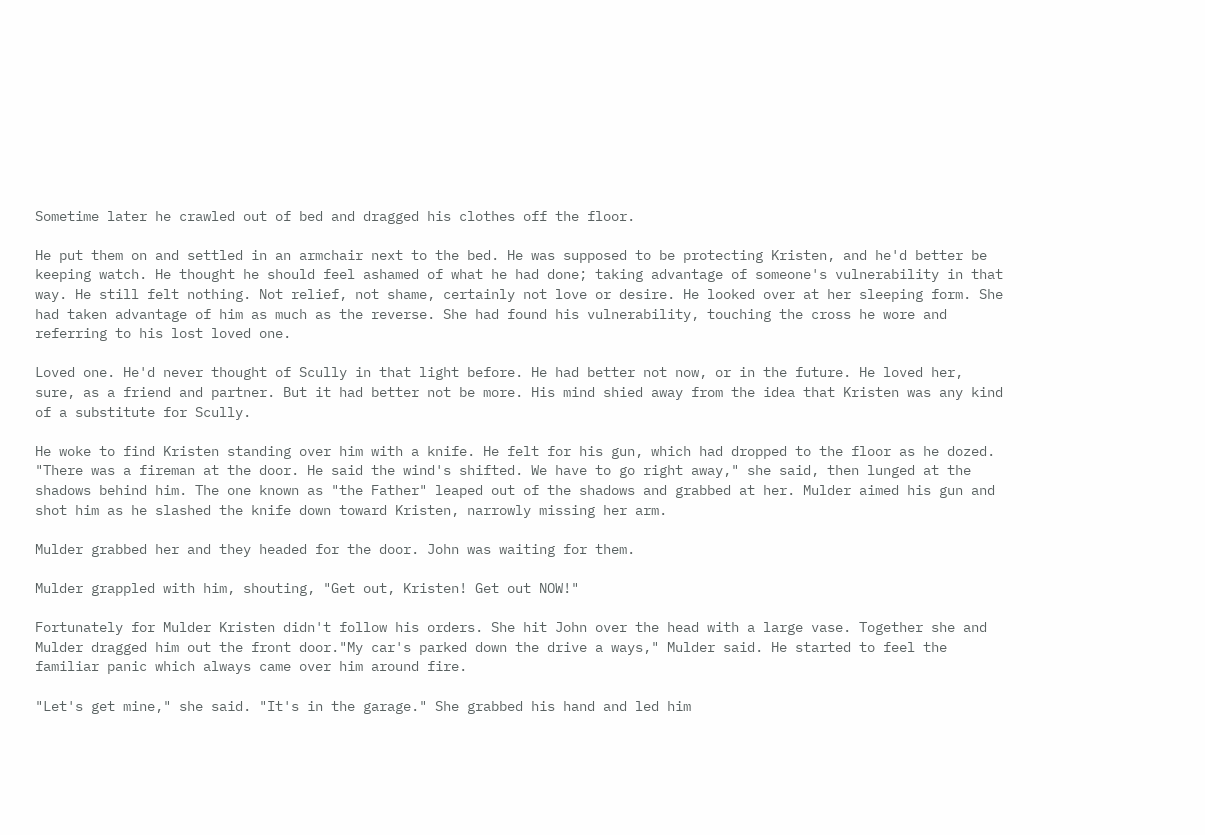Sometime later he crawled out of bed and dragged his clothes off the floor.

He put them on and settled in an armchair next to the bed. He was supposed to be protecting Kristen, and he'd better be keeping watch. He thought he should feel ashamed of what he had done; taking advantage of someone's vulnerability in that way. He still felt nothing. Not relief, not shame, certainly not love or desire. He looked over at her sleeping form. She had taken advantage of him as much as the reverse. She had found his vulnerability, touching the cross he wore and referring to his lost loved one.

Loved one. He'd never thought of Scully in that light before. He had better not now, or in the future. He loved her, sure, as a friend and partner. But it had better not be more. His mind shied away from the idea that Kristen was any kind of a substitute for Scully.

He woke to find Kristen standing over him with a knife. He felt for his gun, which had dropped to the floor as he dozed. "There was a fireman at the door. He said the wind's shifted. We have to go right away," she said, then lunged at the shadows behind him. The one known as "the Father" leaped out of the shadows and grabbed at her. Mulder aimed his gun and shot him as he slashed the knife down toward Kristen, narrowly missing her arm.

Mulder grabbed her and they headed for the door. John was waiting for them.

Mulder grappled with him, shouting, "Get out, Kristen! Get out NOW!"

Fortunately for Mulder Kristen didn't follow his orders. She hit John over the head with a large vase. Together she and Mulder dragged him out the front door."My car's parked down the drive a ways," Mulder said. He started to feel the familiar panic which always came over him around fire.

"Let's get mine," she said. "It's in the garage." She grabbed his hand and led him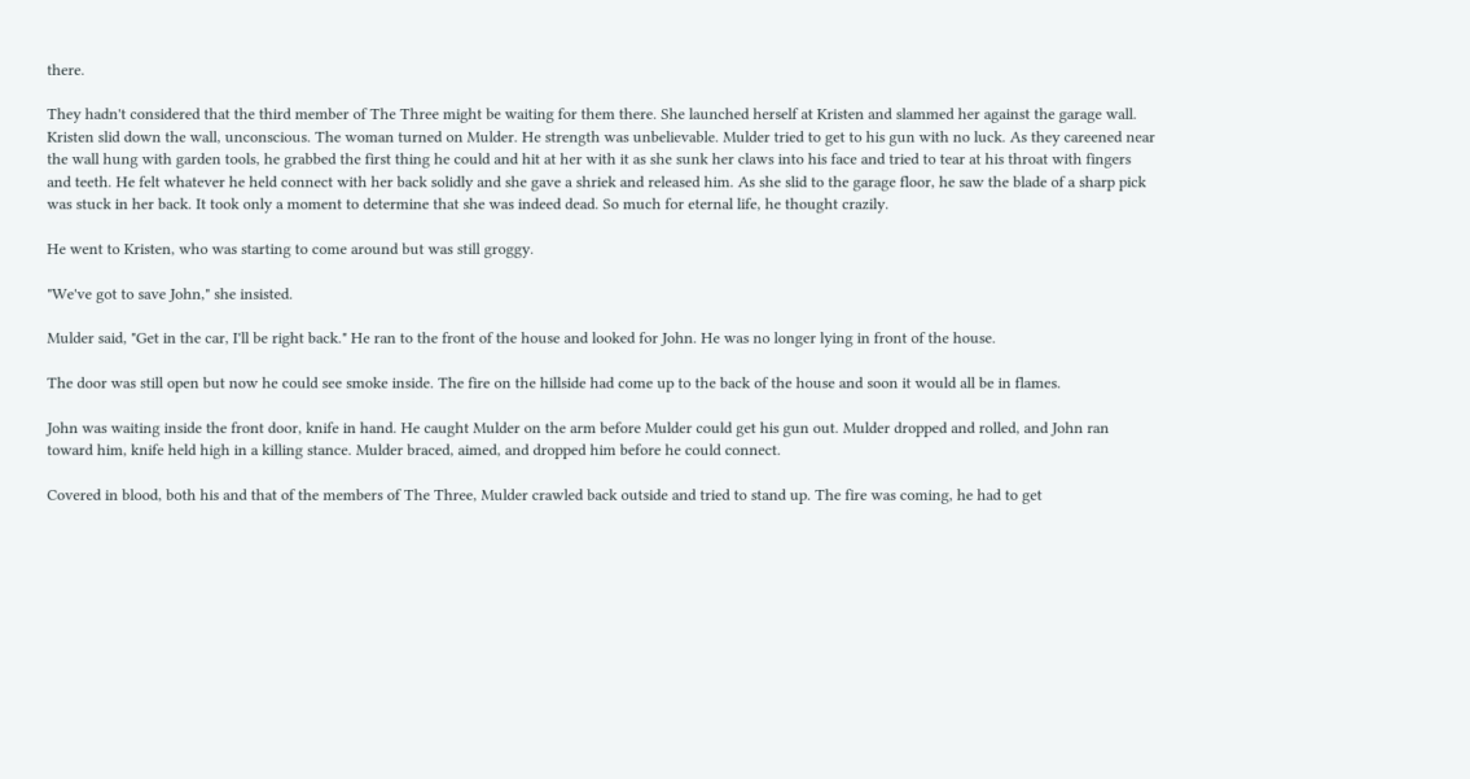there.

They hadn't considered that the third member of The Three might be waiting for them there. She launched herself at Kristen and slammed her against the garage wall. Kristen slid down the wall, unconscious. The woman turned on Mulder. He strength was unbelievable. Mulder tried to get to his gun with no luck. As they careened near the wall hung with garden tools, he grabbed the first thing he could and hit at her with it as she sunk her claws into his face and tried to tear at his throat with fingers and teeth. He felt whatever he held connect with her back solidly and she gave a shriek and released him. As she slid to the garage floor, he saw the blade of a sharp pick was stuck in her back. It took only a moment to determine that she was indeed dead. So much for eternal life, he thought crazily.

He went to Kristen, who was starting to come around but was still groggy.

"We've got to save John," she insisted.

Mulder said, "Get in the car, I'll be right back." He ran to the front of the house and looked for John. He was no longer lying in front of the house.

The door was still open but now he could see smoke inside. The fire on the hillside had come up to the back of the house and soon it would all be in flames.

John was waiting inside the front door, knife in hand. He caught Mulder on the arm before Mulder could get his gun out. Mulder dropped and rolled, and John ran toward him, knife held high in a killing stance. Mulder braced, aimed, and dropped him before he could connect.

Covered in blood, both his and that of the members of The Three, Mulder crawled back outside and tried to stand up. The fire was coming, he had to get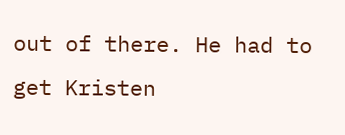out of there. He had to get Kristen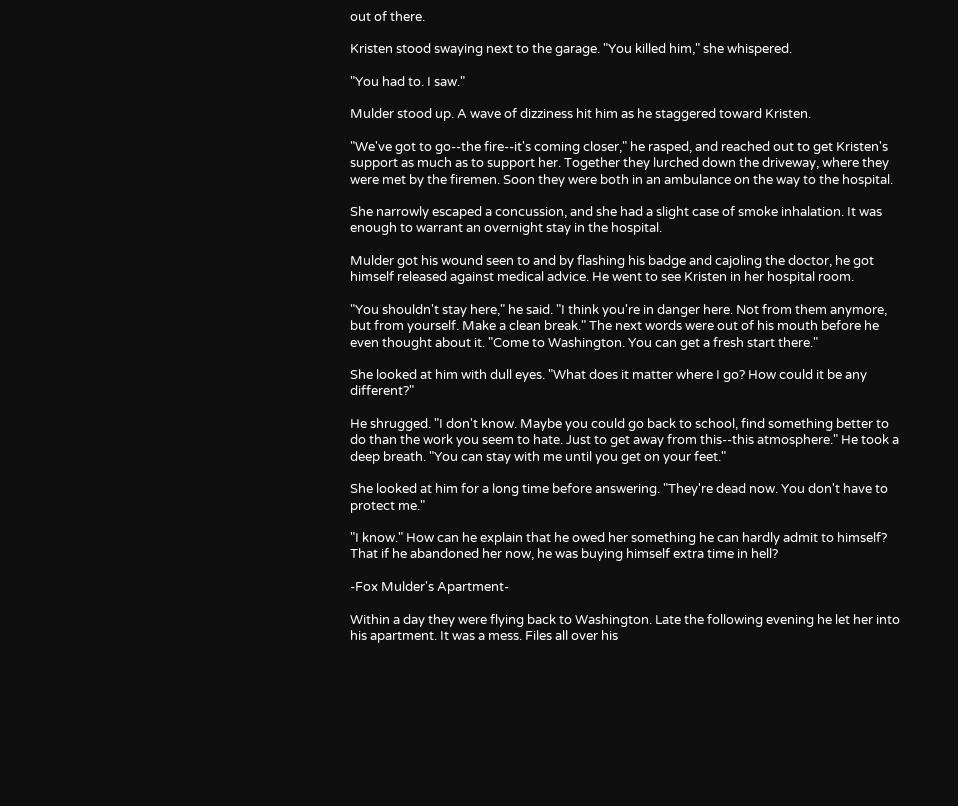out of there.

Kristen stood swaying next to the garage. "You killed him," she whispered.

"You had to. I saw."

Mulder stood up. A wave of dizziness hit him as he staggered toward Kristen.

"We've got to go--the fire--it's coming closer," he rasped, and reached out to get Kristen's support as much as to support her. Together they lurched down the driveway, where they were met by the firemen. Soon they were both in an ambulance on the way to the hospital.

She narrowly escaped a concussion, and she had a slight case of smoke inhalation. It was enough to warrant an overnight stay in the hospital.

Mulder got his wound seen to and by flashing his badge and cajoling the doctor, he got himself released against medical advice. He went to see Kristen in her hospital room.

"You shouldn't stay here," he said. "I think you're in danger here. Not from them anymore, but from yourself. Make a clean break." The next words were out of his mouth before he even thought about it. "Come to Washington. You can get a fresh start there."

She looked at him with dull eyes. "What does it matter where I go? How could it be any different?"

He shrugged. "I don't know. Maybe you could go back to school, find something better to do than the work you seem to hate. Just to get away from this--this atmosphere." He took a deep breath. "You can stay with me until you get on your feet."

She looked at him for a long time before answering. "They're dead now. You don't have to protect me."

"I know." How can he explain that he owed her something he can hardly admit to himself? That if he abandoned her now, he was buying himself extra time in hell?

-Fox Mulder's Apartment-

Within a day they were flying back to Washington. Late the following evening he let her into his apartment. It was a mess. Files all over his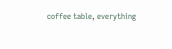coffee table, everything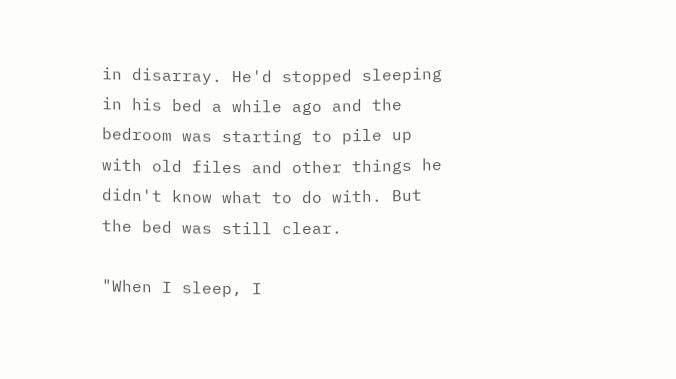in disarray. He'd stopped sleeping in his bed a while ago and the bedroom was starting to pile up with old files and other things he didn't know what to do with. But the bed was still clear.

"When I sleep, I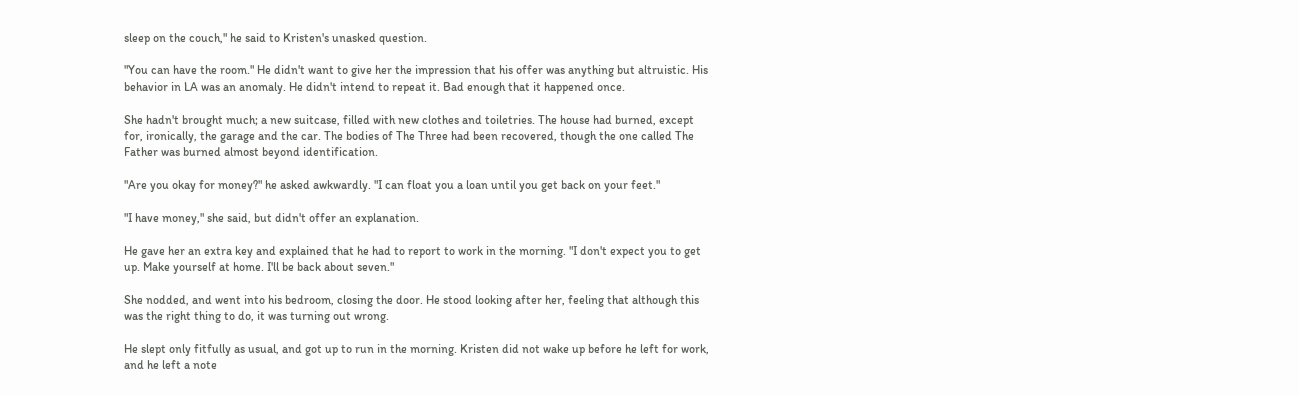sleep on the couch," he said to Kristen's unasked question.

"You can have the room." He didn't want to give her the impression that his offer was anything but altruistic. His behavior in LA was an anomaly. He didn't intend to repeat it. Bad enough that it happened once.

She hadn't brought much; a new suitcase, filled with new clothes and toiletries. The house had burned, except for, ironically, the garage and the car. The bodies of The Three had been recovered, though the one called The Father was burned almost beyond identification.

"Are you okay for money?" he asked awkwardly. "I can float you a loan until you get back on your feet."

"I have money," she said, but didn't offer an explanation.

He gave her an extra key and explained that he had to report to work in the morning. "I don't expect you to get up. Make yourself at home. I'll be back about seven."

She nodded, and went into his bedroom, closing the door. He stood looking after her, feeling that although this was the right thing to do, it was turning out wrong.

He slept only fitfully as usual, and got up to run in the morning. Kristen did not wake up before he left for work, and he left a note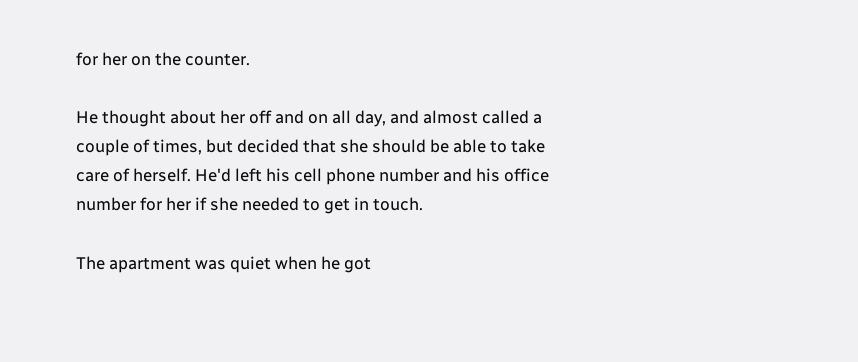for her on the counter.

He thought about her off and on all day, and almost called a couple of times, but decided that she should be able to take care of herself. He'd left his cell phone number and his office number for her if she needed to get in touch.

The apartment was quiet when he got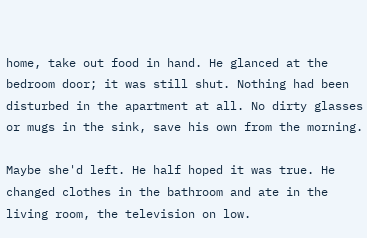home, take out food in hand. He glanced at the bedroom door; it was still shut. Nothing had been disturbed in the apartment at all. No dirty glasses or mugs in the sink, save his own from the morning.

Maybe she'd left. He half hoped it was true. He changed clothes in the bathroom and ate in the living room, the television on low.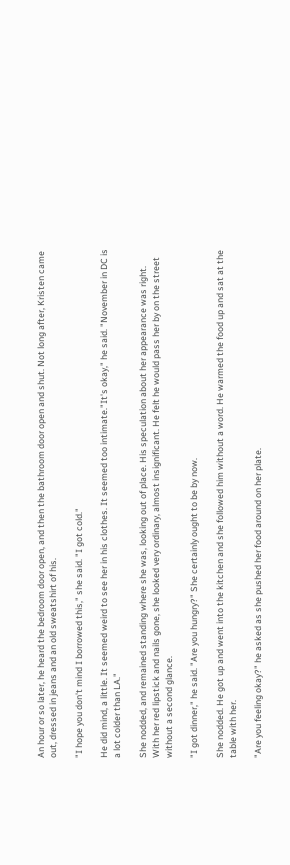An hour or so later, he heard the bedroom door open, and then the bathroom door open and shut. Not long after, Kristen came out, dressed in jeans and an old sweatshirt of his.

"I hope you don't mind I borrowed this," she said. "I got cold."

He did mind, a little. It seemed weird to see her in his clothes. It seemed too intimate."It's okay," he said. "November in DC is a lot colder than LA."

She nodded, and remained standing where she was, looking out of place. His speculation about her appearance was right. With her red lipstick and nails gone, she looked very ordinary, almost insignificant. He felt he would pass her by on the street without a second glance.

"I got dinner," he said. "Are you hungry?" She certainly ought to be by now.

She nodded. He got up and went into the kitchen and she followed him without a word. He warmed the food up and sat at the table with her.

"Are you feeling okay?" he asked as she pushed her food around on her plate.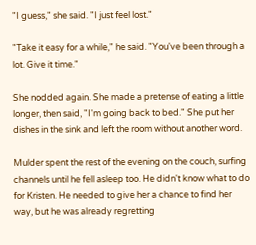"I guess," she said. "I just feel lost."

"Take it easy for a while," he said. "You've been through a lot. Give it time."

She nodded again. She made a pretense of eating a little longer, then said, "I'm going back to bed." She put her dishes in the sink and left the room without another word.

Mulder spent the rest of the evening on the couch, surfing channels until he fell asleep too. He didn't know what to do for Kristen. He needed to give her a chance to find her way, but he was already regretting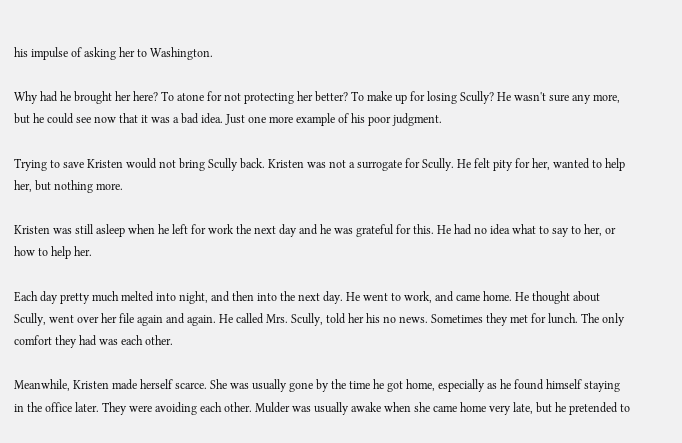his impulse of asking her to Washington.

Why had he brought her here? To atone for not protecting her better? To make up for losing Scully? He wasn't sure any more, but he could see now that it was a bad idea. Just one more example of his poor judgment.

Trying to save Kristen would not bring Scully back. Kristen was not a surrogate for Scully. He felt pity for her, wanted to help her, but nothing more.

Kristen was still asleep when he left for work the next day and he was grateful for this. He had no idea what to say to her, or how to help her.

Each day pretty much melted into night, and then into the next day. He went to work, and came home. He thought about Scully, went over her file again and again. He called Mrs. Scully, told her his no news. Sometimes they met for lunch. The only comfort they had was each other.

Meanwhile, Kristen made herself scarce. She was usually gone by the time he got home, especially as he found himself staying in the office later. They were avoiding each other. Mulder was usually awake when she came home very late, but he pretended to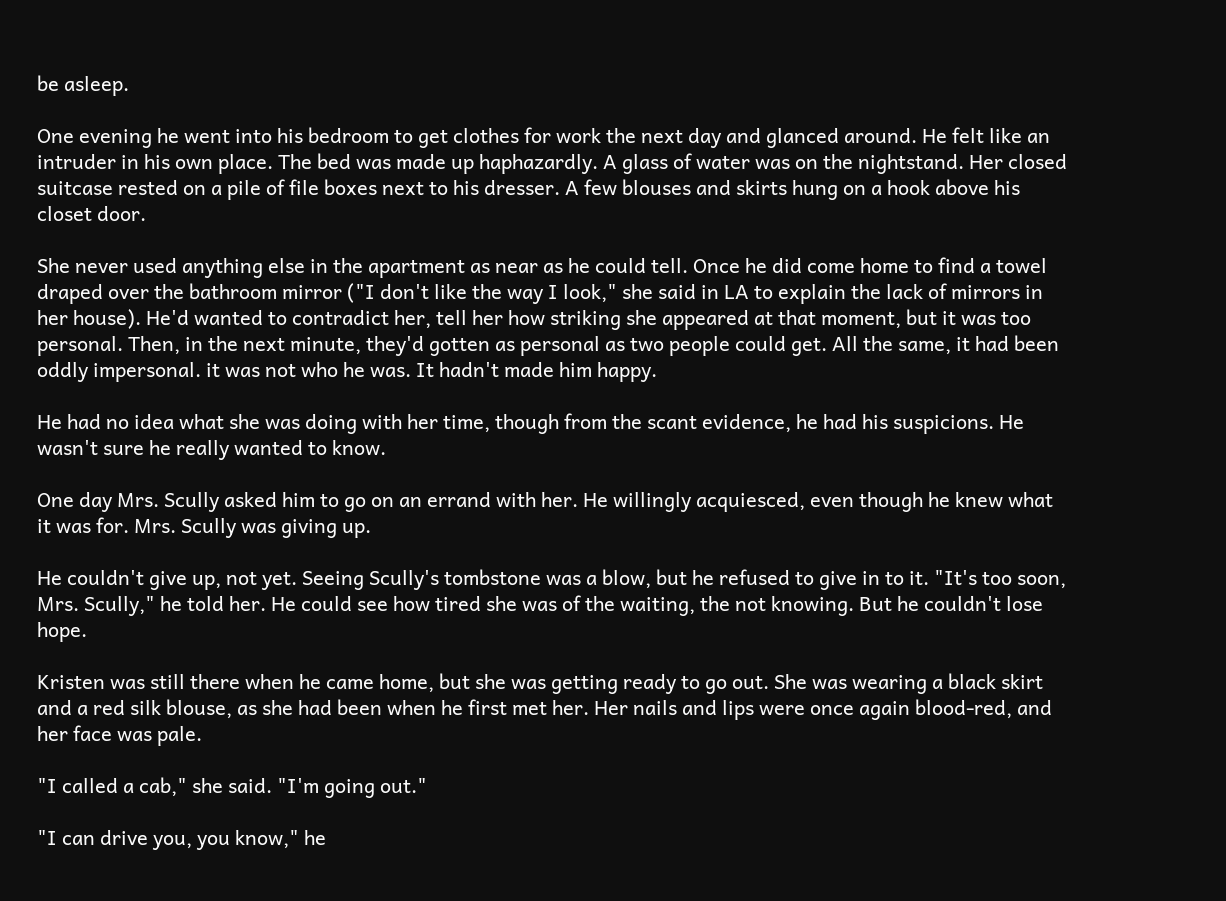be asleep.

One evening he went into his bedroom to get clothes for work the next day and glanced around. He felt like an intruder in his own place. The bed was made up haphazardly. A glass of water was on the nightstand. Her closed suitcase rested on a pile of file boxes next to his dresser. A few blouses and skirts hung on a hook above his closet door.

She never used anything else in the apartment as near as he could tell. Once he did come home to find a towel draped over the bathroom mirror ("I don't like the way I look," she said in LA to explain the lack of mirrors in her house). He'd wanted to contradict her, tell her how striking she appeared at that moment, but it was too personal. Then, in the next minute, they'd gotten as personal as two people could get. All the same, it had been oddly impersonal. it was not who he was. It hadn't made him happy.

He had no idea what she was doing with her time, though from the scant evidence, he had his suspicions. He wasn't sure he really wanted to know.

One day Mrs. Scully asked him to go on an errand with her. He willingly acquiesced, even though he knew what it was for. Mrs. Scully was giving up.

He couldn't give up, not yet. Seeing Scully's tombstone was a blow, but he refused to give in to it. "It's too soon, Mrs. Scully," he told her. He could see how tired she was of the waiting, the not knowing. But he couldn't lose hope.

Kristen was still there when he came home, but she was getting ready to go out. She was wearing a black skirt and a red silk blouse, as she had been when he first met her. Her nails and lips were once again blood-red, and her face was pale.

"I called a cab," she said. "I'm going out."

"I can drive you, you know," he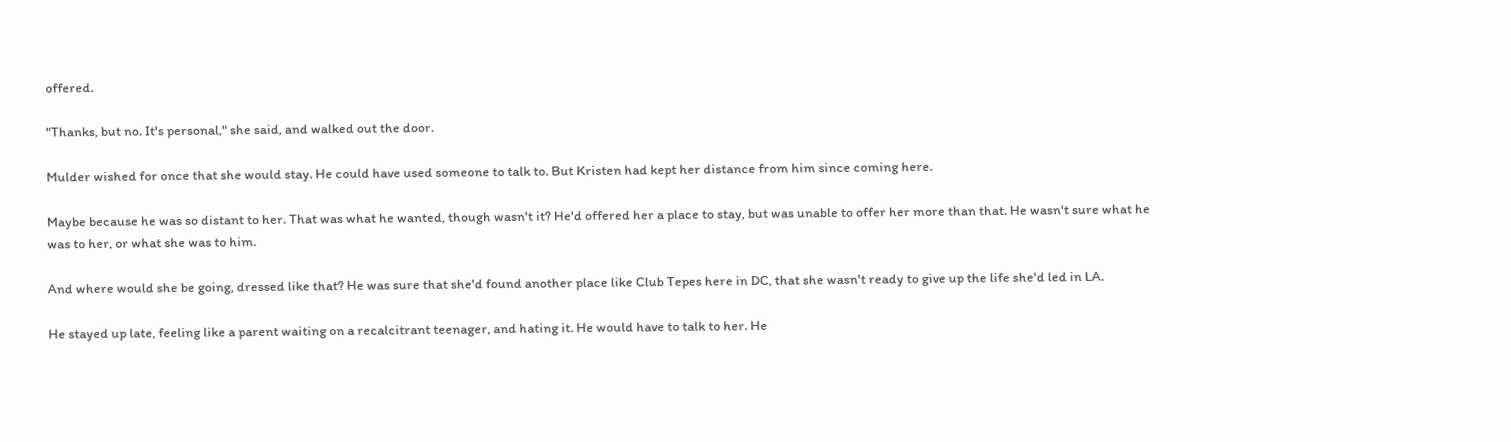offered.

"Thanks, but no. It's personal," she said, and walked out the door.

Mulder wished for once that she would stay. He could have used someone to talk to. But Kristen had kept her distance from him since coming here.

Maybe because he was so distant to her. That was what he wanted, though wasn't it? He'd offered her a place to stay, but was unable to offer her more than that. He wasn't sure what he was to her, or what she was to him.

And where would she be going, dressed like that? He was sure that she'd found another place like Club Tepes here in DC, that she wasn't ready to give up the life she'd led in LA.

He stayed up late, feeling like a parent waiting on a recalcitrant teenager, and hating it. He would have to talk to her. He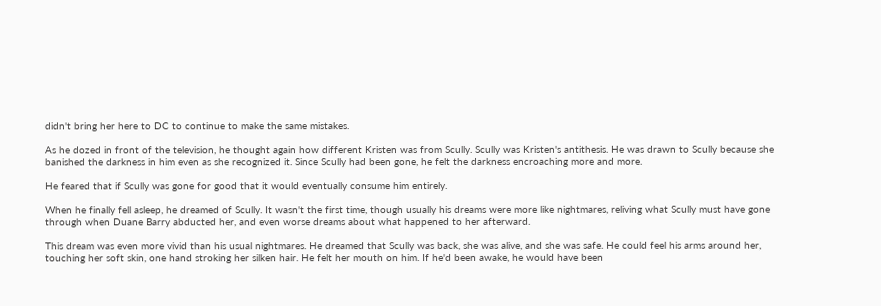didn't bring her here to DC to continue to make the same mistakes.

As he dozed in front of the television, he thought again how different Kristen was from Scully. Scully was Kristen's antithesis. He was drawn to Scully because she banished the darkness in him even as she recognized it. Since Scully had been gone, he felt the darkness encroaching more and more.

He feared that if Scully was gone for good that it would eventually consume him entirely.

When he finally fell asleep, he dreamed of Scully. It wasn't the first time, though usually his dreams were more like nightmares, reliving what Scully must have gone through when Duane Barry abducted her, and even worse dreams about what happened to her afterward.

This dream was even more vivid than his usual nightmares. He dreamed that Scully was back, she was alive, and she was safe. He could feel his arms around her, touching her soft skin, one hand stroking her silken hair. He felt her mouth on him. If he'd been awake, he would have been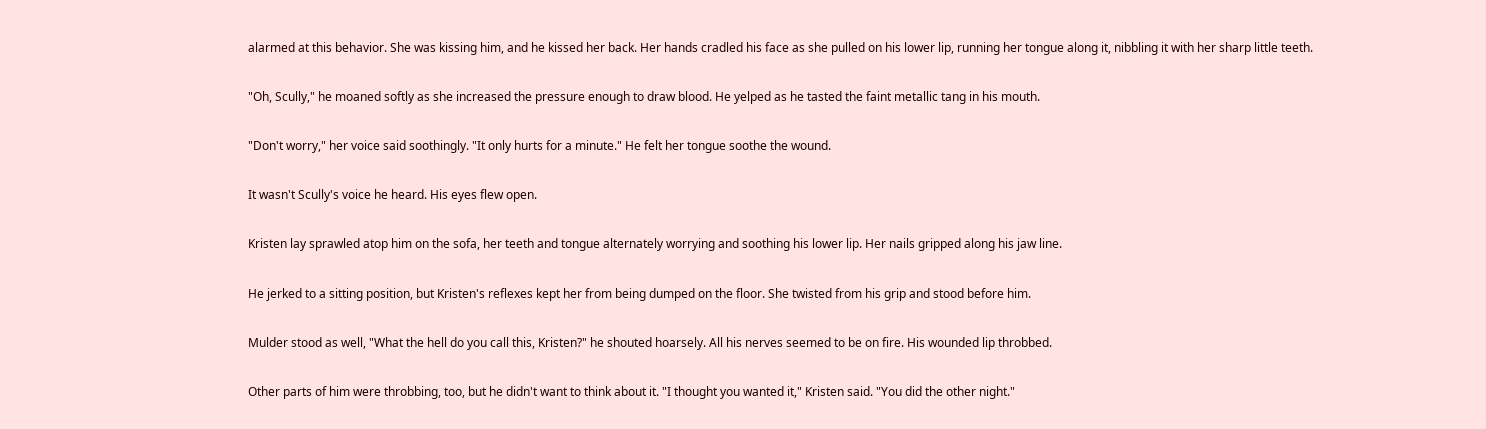alarmed at this behavior. She was kissing him, and he kissed her back. Her hands cradled his face as she pulled on his lower lip, running her tongue along it, nibbling it with her sharp little teeth.

"Oh, Scully," he moaned softly as she increased the pressure enough to draw blood. He yelped as he tasted the faint metallic tang in his mouth.

"Don't worry," her voice said soothingly. "It only hurts for a minute." He felt her tongue soothe the wound.

It wasn't Scully's voice he heard. His eyes flew open.

Kristen lay sprawled atop him on the sofa, her teeth and tongue alternately worrying and soothing his lower lip. Her nails gripped along his jaw line.

He jerked to a sitting position, but Kristen's reflexes kept her from being dumped on the floor. She twisted from his grip and stood before him.

Mulder stood as well, "What the hell do you call this, Kristen?" he shouted hoarsely. All his nerves seemed to be on fire. His wounded lip throbbed.

Other parts of him were throbbing, too, but he didn't want to think about it. "I thought you wanted it," Kristen said. "You did the other night."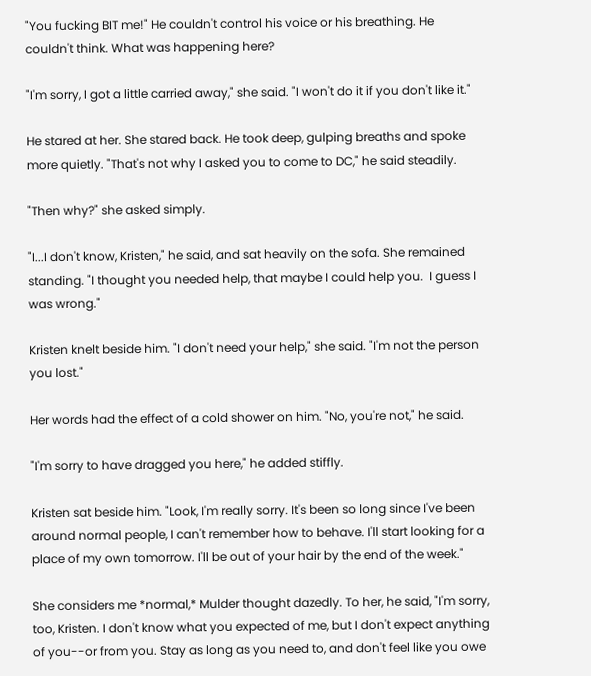"You fucking BIT me!" He couldn't control his voice or his breathing. He couldn't think. What was happening here?

"I'm sorry, I got a little carried away," she said. "I won't do it if you don't like it."

He stared at her. She stared back. He took deep, gulping breaths and spoke more quietly. "That's not why I asked you to come to DC," he said steadily.

"Then why?" she asked simply.

"I...I don't know, Kristen," he said, and sat heavily on the sofa. She remained standing. "I thought you needed help, that maybe I could help you.  I guess I was wrong."

Kristen knelt beside him. "I don't need your help," she said. "I'm not the person you lost."

Her words had the effect of a cold shower on him. "No, you're not," he said.

"I'm sorry to have dragged you here," he added stiffly.

Kristen sat beside him. "Look, I'm really sorry. It's been so long since I've been around normal people, I can't remember how to behave. I'll start looking for a place of my own tomorrow. I'll be out of your hair by the end of the week."

She considers me *normal,* Mulder thought dazedly. To her, he said, "I'm sorry, too, Kristen. I don't know what you expected of me, but I don't expect anything of you--or from you. Stay as long as you need to, and don't feel like you owe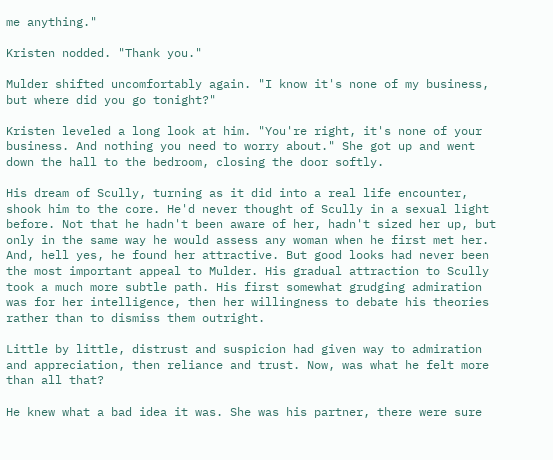me anything."

Kristen nodded. "Thank you."

Mulder shifted uncomfortably again. "I know it's none of my business, but where did you go tonight?"

Kristen leveled a long look at him. "You're right, it's none of your business. And nothing you need to worry about." She got up and went down the hall to the bedroom, closing the door softly.

His dream of Scully, turning as it did into a real life encounter, shook him to the core. He'd never thought of Scully in a sexual light before. Not that he hadn't been aware of her, hadn't sized her up, but only in the same way he would assess any woman when he first met her. And, hell yes, he found her attractive. But good looks had never been the most important appeal to Mulder. His gradual attraction to Scully took a much more subtle path. His first somewhat grudging admiration was for her intelligence, then her willingness to debate his theories rather than to dismiss them outright.

Little by little, distrust and suspicion had given way to admiration and appreciation, then reliance and trust. Now, was what he felt more than all that?

He knew what a bad idea it was. She was his partner, there were sure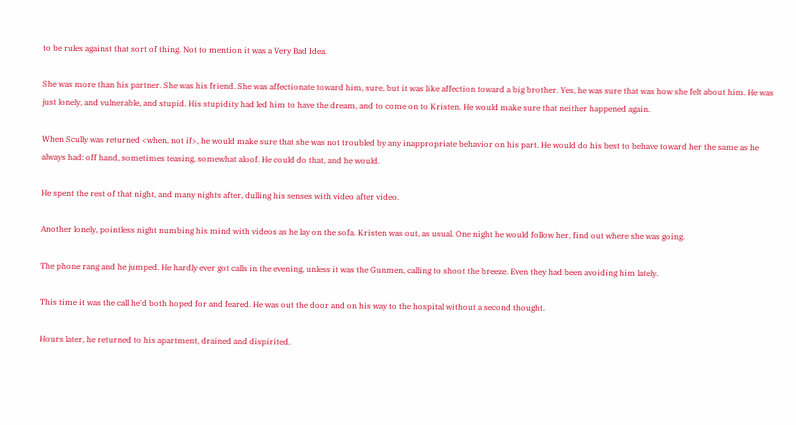to be rules against that sort of thing. Not to mention it was a Very Bad Idea.

She was more than his partner. She was his friend. She was affectionate toward him, sure, but it was like affection toward a big brother. Yes, he was sure that was how she felt about him. He was just lonely, and vulnerable, and stupid. His stupidity had led him to have the dream, and to come on to Kristen. He would make sure that neither happened again.

When Scully was returned <when, not if>, he would make sure that she was not troubled by any inappropriate behavior on his part. He would do his best to behave toward her the same as he always had: off hand, sometimes teasing, somewhat aloof. He could do that, and he would.

He spent the rest of that night, and many nights after, dulling his senses with video after video.

Another lonely, pointless night numbing his mind with videos as he lay on the sofa. Kristen was out, as usual. One night he would follow her, find out where she was going.

The phone rang and he jumped. He hardly ever got calls in the evening, unless it was the Gunmen, calling to shoot the breeze. Even they had been avoiding him lately.

This time it was the call he'd both hoped for and feared. He was out the door and on his way to the hospital without a second thought.

Hours later, he returned to his apartment, drained and dispirited.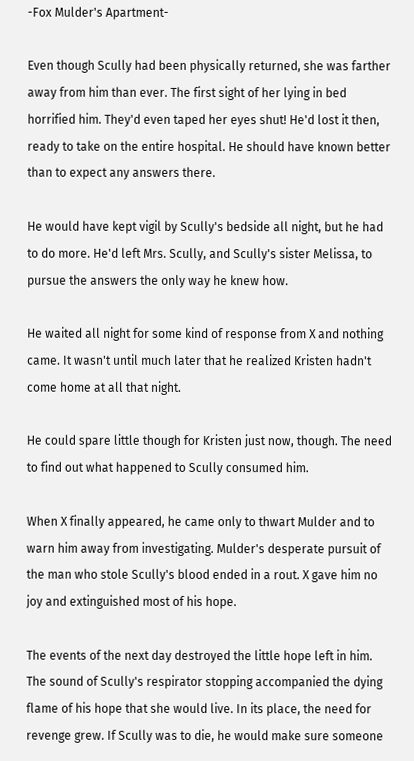-Fox Mulder's Apartment-

Even though Scully had been physically returned, she was farther away from him than ever. The first sight of her lying in bed horrified him. They'd even taped her eyes shut! He'd lost it then, ready to take on the entire hospital. He should have known better than to expect any answers there.

He would have kept vigil by Scully's bedside all night, but he had to do more. He'd left Mrs. Scully, and Scully's sister Melissa, to pursue the answers the only way he knew how.

He waited all night for some kind of response from X and nothing came. It wasn't until much later that he realized Kristen hadn't come home at all that night.

He could spare little though for Kristen just now, though. The need to find out what happened to Scully consumed him.

When X finally appeared, he came only to thwart Mulder and to warn him away from investigating. Mulder's desperate pursuit of the man who stole Scully's blood ended in a rout. X gave him no joy and extinguished most of his hope.

The events of the next day destroyed the little hope left in him. The sound of Scully's respirator stopping accompanied the dying flame of his hope that she would live. In its place, the need for revenge grew. If Scully was to die, he would make sure someone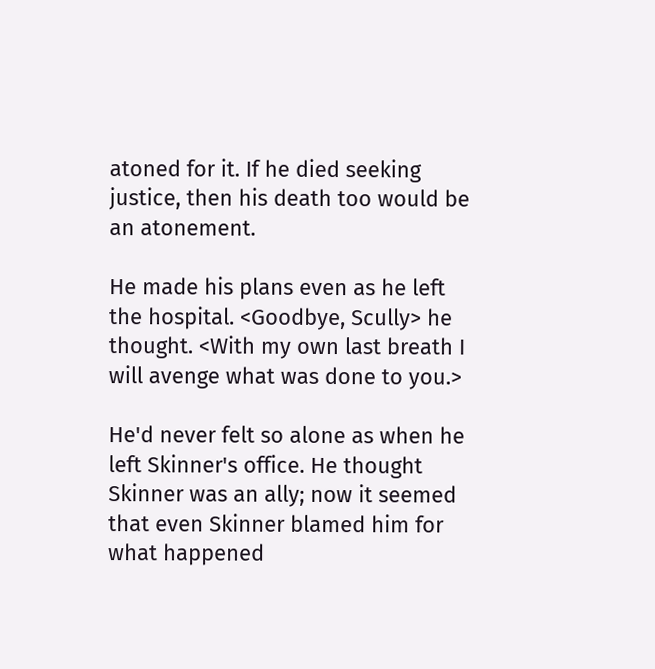atoned for it. If he died seeking justice, then his death too would be an atonement.

He made his plans even as he left the hospital. <Goodbye, Scully> he thought. <With my own last breath I will avenge what was done to you.>

He'd never felt so alone as when he left Skinner's office. He thought Skinner was an ally; now it seemed that even Skinner blamed him for what happened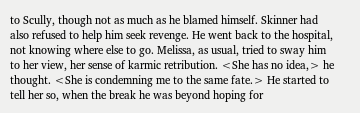to Scully, though not as much as he blamed himself. Skinner had also refused to help him seek revenge. He went back to the hospital, not knowing where else to go. Melissa, as usual, tried to sway him to her view, her sense of karmic retribution. <She has no idea,> he thought. <She is condemning me to the same fate.> He started to tell her so, when the break he was beyond hoping for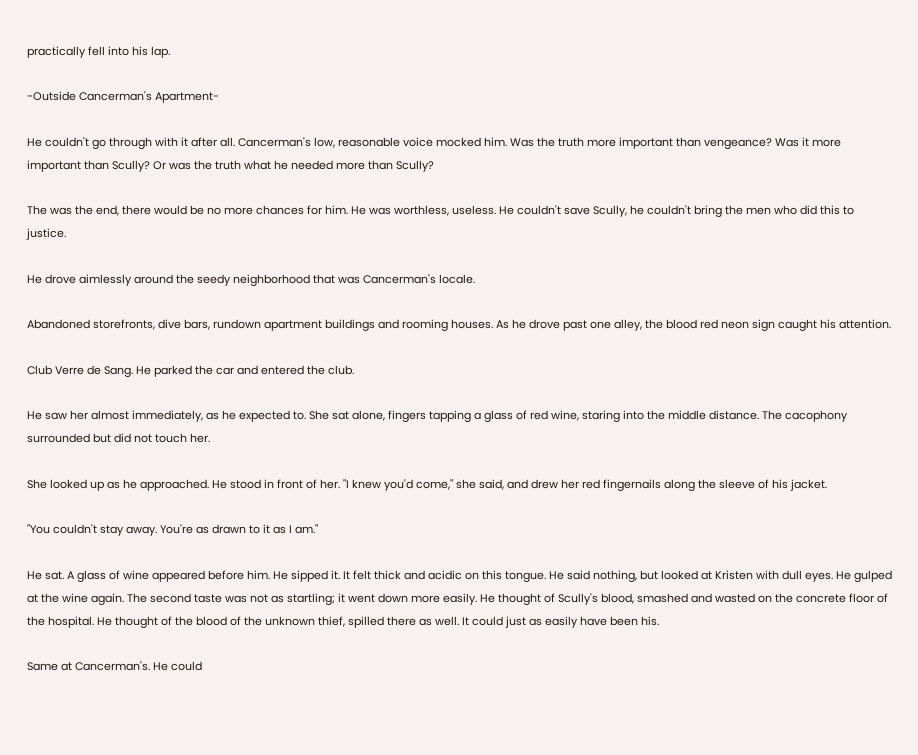practically fell into his lap.

-Outside Cancerman's Apartment-

He couldn't go through with it after all. Cancerman's low, reasonable voice mocked him. Was the truth more important than vengeance? Was it more important than Scully? Or was the truth what he needed more than Scully?

The was the end, there would be no more chances for him. He was worthless, useless. He couldn't save Scully, he couldn't bring the men who did this to justice.

He drove aimlessly around the seedy neighborhood that was Cancerman's locale.

Abandoned storefronts, dive bars, rundown apartment buildings and rooming houses. As he drove past one alley, the blood red neon sign caught his attention.

Club Verre de Sang. He parked the car and entered the club.

He saw her almost immediately, as he expected to. She sat alone, fingers tapping a glass of red wine, staring into the middle distance. The cacophony surrounded but did not touch her.

She looked up as he approached. He stood in front of her. "I knew you'd come," she said, and drew her red fingernails along the sleeve of his jacket.

"You couldn't stay away. You're as drawn to it as I am."

He sat. A glass of wine appeared before him. He sipped it. It felt thick and acidic on this tongue. He said nothing, but looked at Kristen with dull eyes. He gulped at the wine again. The second taste was not as startling; it went down more easily. He thought of Scully's blood, smashed and wasted on the concrete floor of the hospital. He thought of the blood of the unknown thief, spilled there as well. It could just as easily have been his.

Same at Cancerman's. He could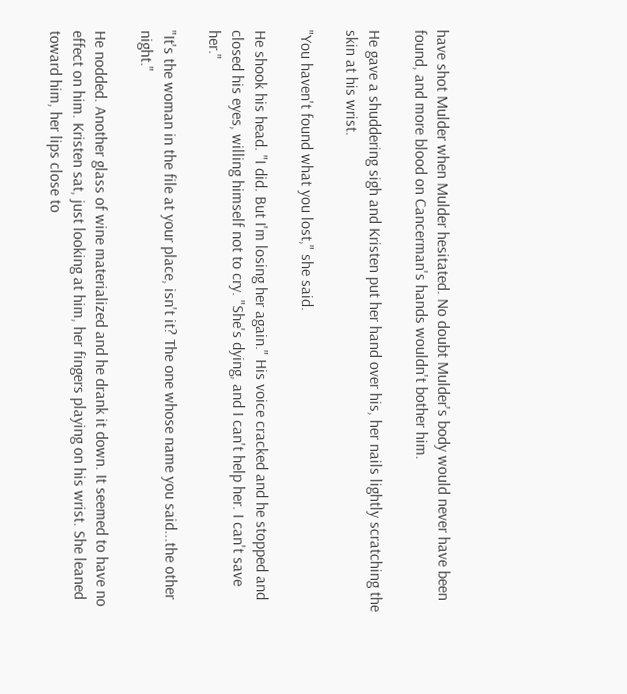have shot Mulder when Mulder hesitated. No doubt Mulder's body would never have been found, and more blood on Cancerman's hands wouldn't bother him.

He gave a shuddering sigh and Kristen put her hand over his, her nails lightly scratching the skin at his wrist.

"You haven't found what you lost," she said.

He shook his head. "I did. But I'm losing her again." His voice cracked and he stopped and closed his eyes, willing himself not to cry. "She's dying, and I can't help her. I can't save her."

"It's the woman in the file at your place, isn't it? The one whose name you said...the other night."

He nodded. Another glass of wine materialized and he drank it down. It seemed to have no effect on him. Kristen sat, just looking at him, her fingers playing on his wrist. She leaned toward him, her lips close to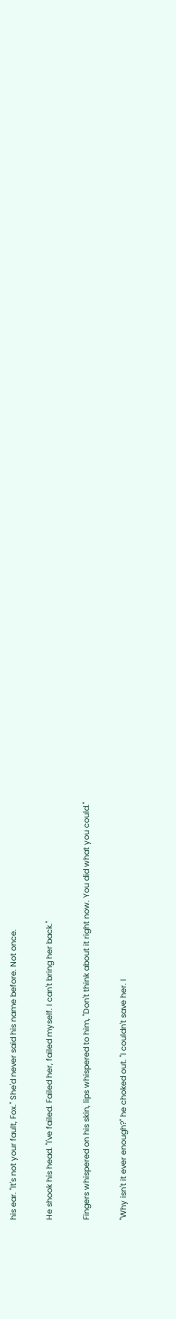his ear. "It's not your fault, Fox." She'd never said his name before. Not once.

He shook his head. "I've failed. Failed her, failed myself. I can't bring her back."

Fingers whispered on his skin, lips whispered to him, "Don't think about it right now. You did what you could."

"Why isn't it ever enough?" he choked out. "I couldn't save her. I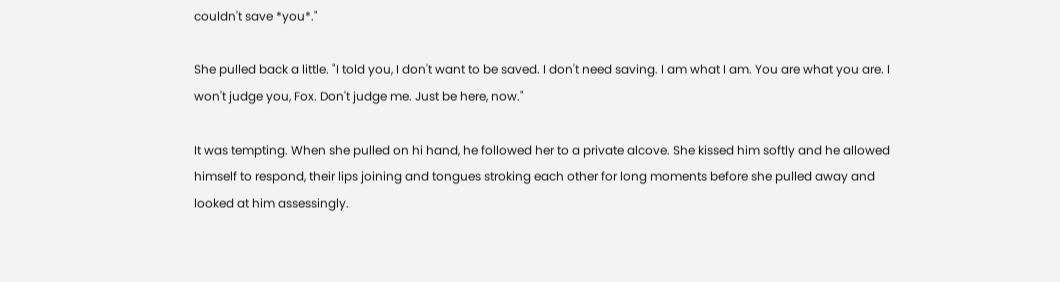couldn't save *you*."

She pulled back a little. "I told you, I don't want to be saved. I don't need saving. I am what I am. You are what you are. I won't judge you, Fox. Don't judge me. Just be here, now."

It was tempting. When she pulled on hi hand, he followed her to a private alcove. She kissed him softly and he allowed himself to respond, their lips joining and tongues stroking each other for long moments before she pulled away and looked at him assessingly.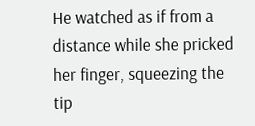He watched as if from a distance while she pricked her finger, squeezing the tip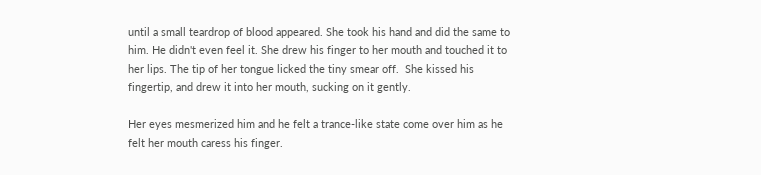until a small teardrop of blood appeared. She took his hand and did the same to him. He didn't even feel it. She drew his finger to her mouth and touched it to her lips. The tip of her tongue licked the tiny smear off.  She kissed his fingertip, and drew it into her mouth, sucking on it gently.

Her eyes mesmerized him and he felt a trance-like state come over him as he felt her mouth caress his finger.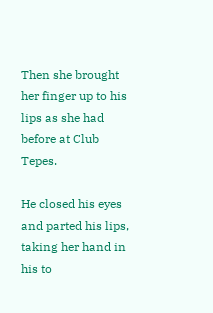Then she brought her finger up to his lips as she had before at Club Tepes.

He closed his eyes and parted his lips, taking her hand in his to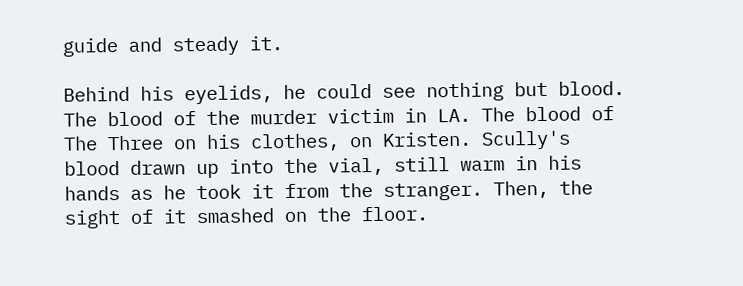guide and steady it.

Behind his eyelids, he could see nothing but blood. The blood of the murder victim in LA. The blood of The Three on his clothes, on Kristen. Scully's blood drawn up into the vial, still warm in his hands as he took it from the stranger. Then, the sight of it smashed on the floor.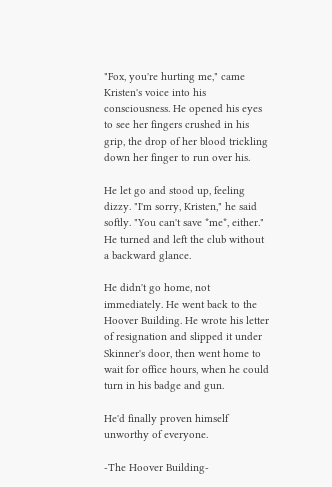"Fox, you're hurting me," came Kristen's voice into his consciousness. He opened his eyes to see her fingers crushed in his grip, the drop of her blood trickling down her finger to run over his.

He let go and stood up, feeling dizzy. "I'm sorry, Kristen," he said softly. "You can't save *me*, either." He turned and left the club without a backward glance.

He didn't go home, not immediately. He went back to the Hoover Building. He wrote his letter of resignation and slipped it under Skinner's door, then went home to wait for office hours, when he could turn in his badge and gun.

He'd finally proven himself unworthy of everyone.

-The Hoover Building-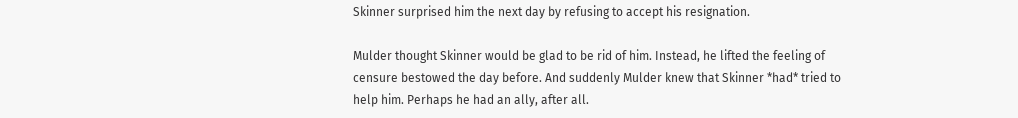Skinner surprised him the next day by refusing to accept his resignation.

Mulder thought Skinner would be glad to be rid of him. Instead, he lifted the feeling of censure bestowed the day before. And suddenly Mulder knew that Skinner *had* tried to help him. Perhaps he had an ally, after all.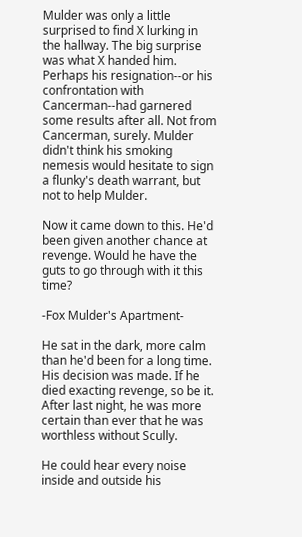Mulder was only a little surprised to find X lurking in the hallway. The big surprise was what X handed him. Perhaps his resignation--or his confrontation with Cancerman--had garnered some results after all. Not from Cancerman, surely. Mulder didn't think his smoking nemesis would hesitate to sign a flunky's death warrant, but not to help Mulder.

Now it came down to this. He'd been given another chance at revenge. Would he have the guts to go through with it this time?

-Fox Mulder's Apartment-

He sat in the dark, more calm than he'd been for a long time. His decision was made. If he died exacting revenge, so be it. After last night, he was more certain than ever that he was worthless without Scully.

He could hear every noise inside and outside his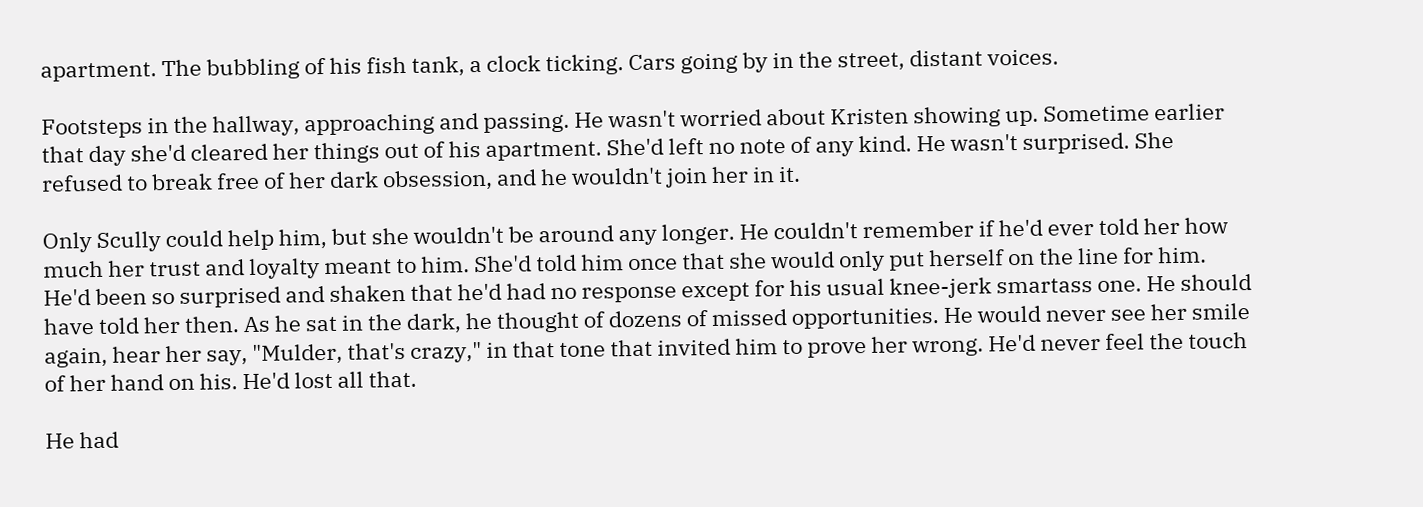apartment. The bubbling of his fish tank, a clock ticking. Cars going by in the street, distant voices.

Footsteps in the hallway, approaching and passing. He wasn't worried about Kristen showing up. Sometime earlier that day she'd cleared her things out of his apartment. She'd left no note of any kind. He wasn't surprised. She refused to break free of her dark obsession, and he wouldn't join her in it.

Only Scully could help him, but she wouldn't be around any longer. He couldn't remember if he'd ever told her how much her trust and loyalty meant to him. She'd told him once that she would only put herself on the line for him. He'd been so surprised and shaken that he'd had no response except for his usual knee-jerk smartass one. He should have told her then. As he sat in the dark, he thought of dozens of missed opportunities. He would never see her smile again, hear her say, "Mulder, that's crazy," in that tone that invited him to prove her wrong. He'd never feel the touch of her hand on his. He'd lost all that.

He had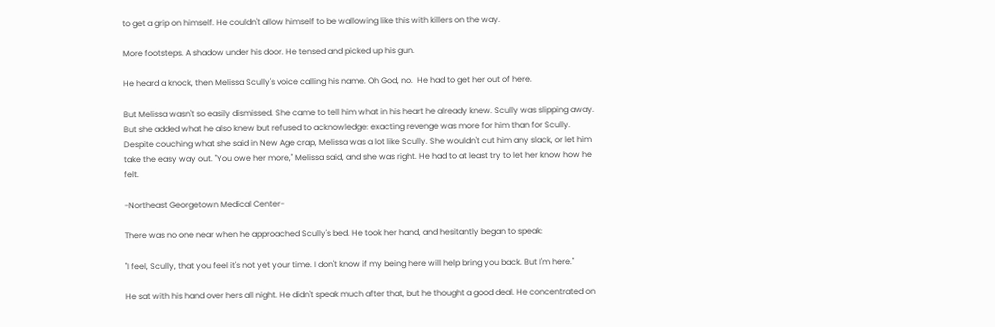to get a grip on himself. He couldn't allow himself to be wallowing like this with killers on the way.

More footsteps. A shadow under his door. He tensed and picked up his gun.

He heard a knock, then Melissa Scully's voice calling his name. Oh God, no.  He had to get her out of here.

But Melissa wasn't so easily dismissed. She came to tell him what in his heart he already knew. Scully was slipping away. But she added what he also knew but refused to acknowledge: exacting revenge was more for him than for Scully. Despite couching what she said in New Age crap, Melissa was a lot like Scully. She wouldn't cut him any slack, or let him take the easy way out. "You owe her more," Melissa said, and she was right. He had to at least try to let her know how he felt.

-Northeast Georgetown Medical Center-

There was no one near when he approached Scully's bed. He took her hand, and hesitantly began to speak:

"I feel, Scully, that you feel it's not yet your time. I don't know if my being here will help bring you back. But I'm here."

He sat with his hand over hers all night. He didn't speak much after that, but he thought a good deal. He concentrated on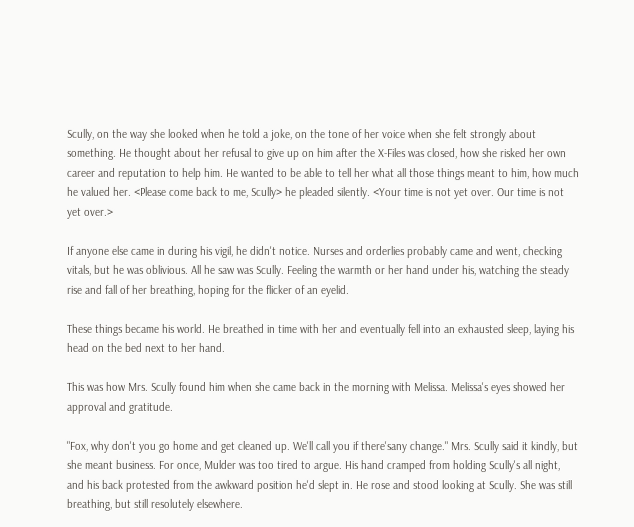Scully, on the way she looked when he told a joke, on the tone of her voice when she felt strongly about something. He thought about her refusal to give up on him after the X-Files was closed, how she risked her own career and reputation to help him. He wanted to be able to tell her what all those things meant to him, how much he valued her. <Please come back to me, Scully> he pleaded silently. <Your time is not yet over. Our time is not yet over.>

If anyone else came in during his vigil, he didn't notice. Nurses and orderlies probably came and went, checking vitals, but he was oblivious. All he saw was Scully. Feeling the warmth or her hand under his, watching the steady rise and fall of her breathing, hoping for the flicker of an eyelid.

These things became his world. He breathed in time with her and eventually fell into an exhausted sleep, laying his head on the bed next to her hand.

This was how Mrs. Scully found him when she came back in the morning with Melissa. Melissa's eyes showed her approval and gratitude.

"Fox, why don't you go home and get cleaned up. We'll call you if there'sany change." Mrs. Scully said it kindly, but she meant business. For once, Mulder was too tired to argue. His hand cramped from holding Scully's all night, and his back protested from the awkward position he'd slept in. He rose and stood looking at Scully. She was still breathing, but still resolutely elsewhere.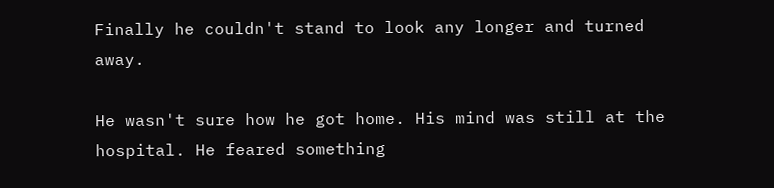Finally he couldn't stand to look any longer and turned away.

He wasn't sure how he got home. His mind was still at the hospital. He feared something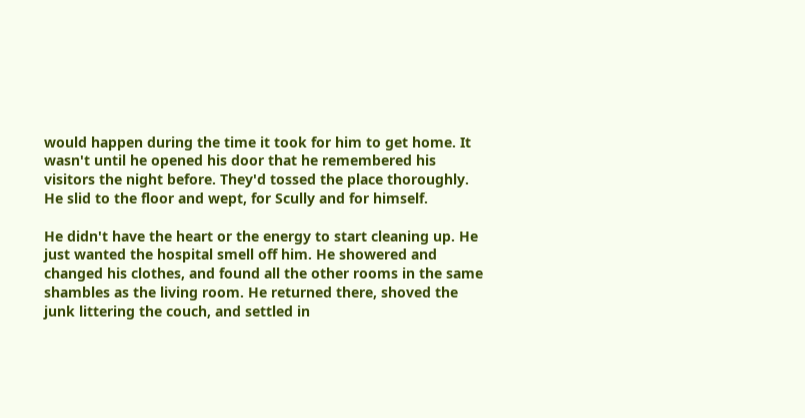would happen during the time it took for him to get home. It wasn't until he opened his door that he remembered his visitors the night before. They'd tossed the place thoroughly. He slid to the floor and wept, for Scully and for himself.

He didn't have the heart or the energy to start cleaning up. He just wanted the hospital smell off him. He showered and changed his clothes, and found all the other rooms in the same shambles as the living room. He returned there, shoved the junk littering the couch, and settled in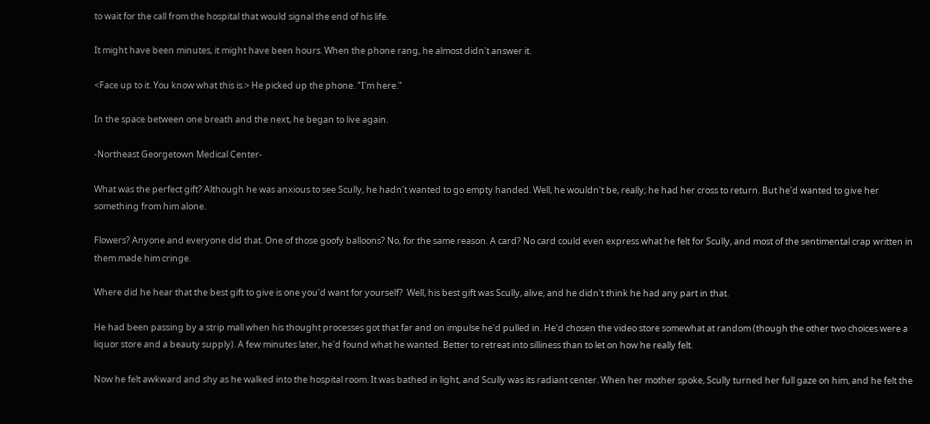to wait for the call from the hospital that would signal the end of his life.

It might have been minutes, it might have been hours. When the phone rang, he almost didn't answer it.

<Face up to it. You know what this is.> He picked up the phone. "I'm here."

In the space between one breath and the next, he began to live again.

-Northeast Georgetown Medical Center-

What was the perfect gift? Although he was anxious to see Scully, he hadn't wanted to go empty handed. Well, he wouldn't be, really; he had her cross to return. But he'd wanted to give her something from him alone.

Flowers? Anyone and everyone did that. One of those goofy balloons? No, for the same reason. A card? No card could even express what he felt for Scully, and most of the sentimental crap written in them made him cringe.

Where did he hear that the best gift to give is one you'd want for yourself?  Well, his best gift was Scully, alive, and he didn't think he had any part in that.

He had been passing by a strip mall when his thought processes got that far and on impulse he'd pulled in. He'd chosen the video store somewhat at random (though the other two choices were a liquor store and a beauty supply). A few minutes later, he'd found what he wanted. Better to retreat into silliness than to let on how he really felt.

Now he felt awkward and shy as he walked into the hospital room. It was bathed in light, and Scully was its radiant center. When her mother spoke, Scully turned her full gaze on him, and he felt the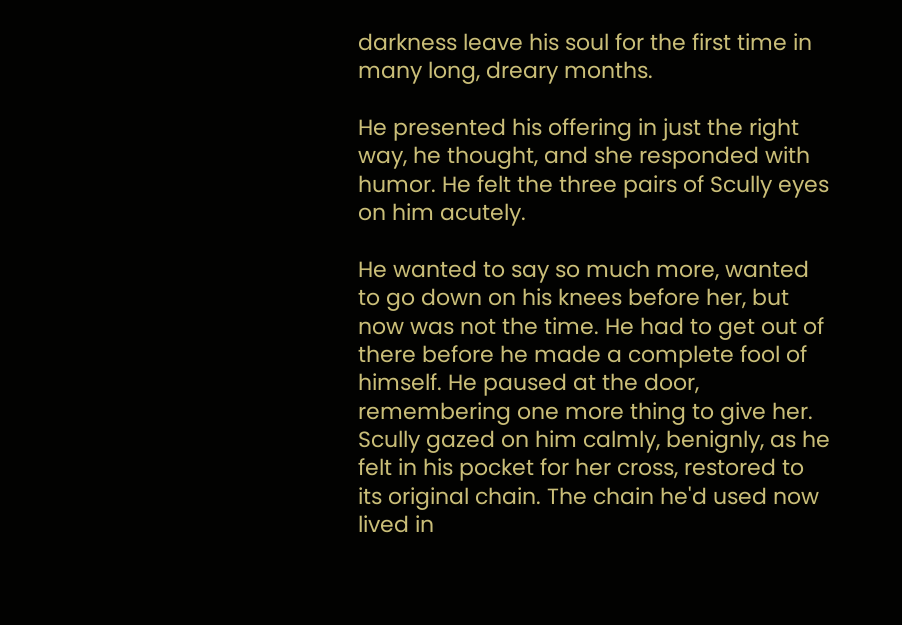darkness leave his soul for the first time in many long, dreary months.

He presented his offering in just the right way, he thought, and she responded with humor. He felt the three pairs of Scully eyes on him acutely.

He wanted to say so much more, wanted to go down on his knees before her, but now was not the time. He had to get out of there before he made a complete fool of himself. He paused at the door, remembering one more thing to give her. Scully gazed on him calmly, benignly, as he felt in his pocket for her cross, restored to its original chain. The chain he'd used now lived in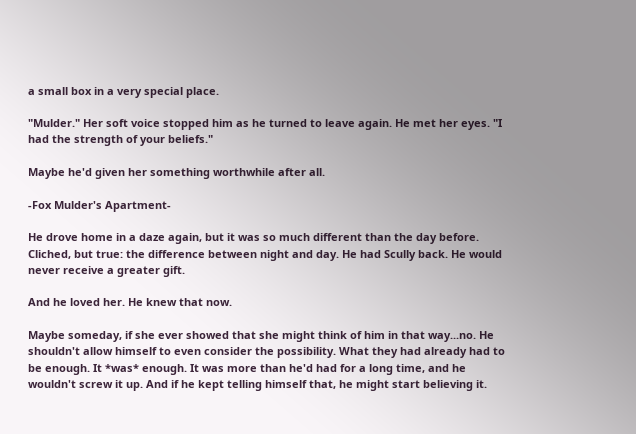a small box in a very special place.

"Mulder." Her soft voice stopped him as he turned to leave again. He met her eyes. "I had the strength of your beliefs."

Maybe he'd given her something worthwhile after all.

-Fox Mulder's Apartment-

He drove home in a daze again, but it was so much different than the day before. Cliched, but true: the difference between night and day. He had Scully back. He would never receive a greater gift.

And he loved her. He knew that now.

Maybe someday, if she ever showed that she might think of him in that way...no. He shouldn't allow himself to even consider the possibility. What they had already had to be enough. It *was* enough. It was more than he'd had for a long time, and he wouldn't screw it up. And if he kept telling himself that, he might start believing it.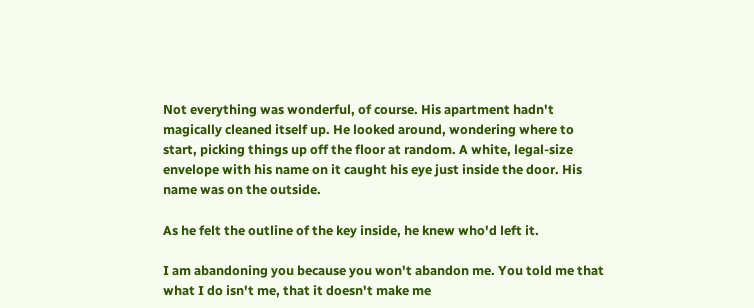Not everything was wonderful, of course. His apartment hadn't magically cleaned itself up. He looked around, wondering where to start, picking things up off the floor at random. A white, legal-size envelope with his name on it caught his eye just inside the door. His name was on the outside.

As he felt the outline of the key inside, he knew who'd left it.

I am abandoning you because you won't abandon me. You told me that what I do isn't me, that it doesn't make me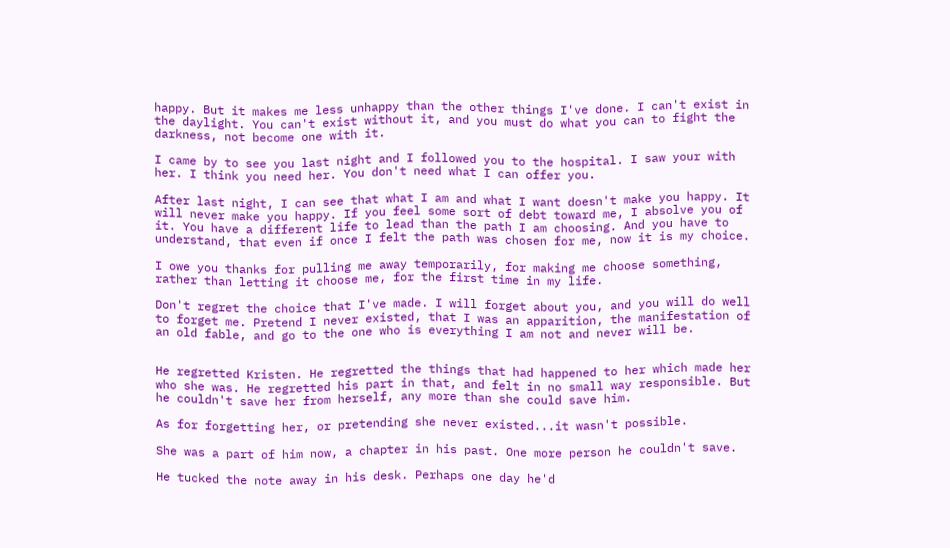happy. But it makes me less unhappy than the other things I've done. I can't exist in the daylight. You can't exist without it, and you must do what you can to fight the darkness, not become one with it.

I came by to see you last night and I followed you to the hospital. I saw your with her. I think you need her. You don't need what I can offer you.

After last night, I can see that what I am and what I want doesn't make you happy. It will never make you happy. If you feel some sort of debt toward me, I absolve you of it. You have a different life to lead than the path I am choosing. And you have to understand, that even if once I felt the path was chosen for me, now it is my choice.

I owe you thanks for pulling me away temporarily, for making me choose something, rather than letting it choose me, for the first time in my life.

Don't regret the choice that I've made. I will forget about you, and you will do well to forget me. Pretend I never existed, that I was an apparition, the manifestation of an old fable, and go to the one who is everything I am not and never will be.


He regretted Kristen. He regretted the things that had happened to her which made her who she was. He regretted his part in that, and felt in no small way responsible. But he couldn't save her from herself, any more than she could save him.

As for forgetting her, or pretending she never existed...it wasn't possible.

She was a part of him now, a chapter in his past. One more person he couldn't save.

He tucked the note away in his desk. Perhaps one day he'd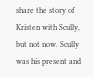share the story of Kristen with Scully, but not now. Scully was his present and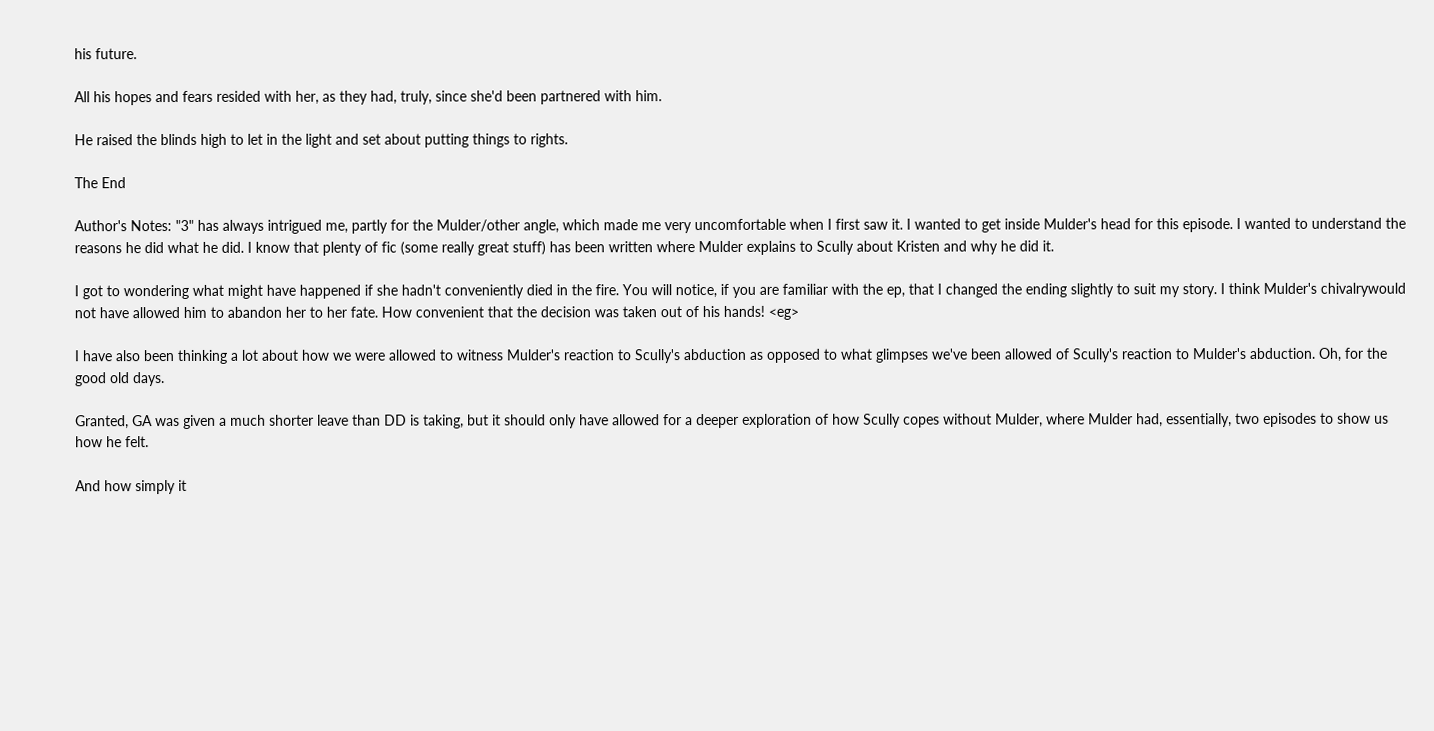his future.

All his hopes and fears resided with her, as they had, truly, since she'd been partnered with him.

He raised the blinds high to let in the light and set about putting things to rights.

The End

Author's Notes: "3" has always intrigued me, partly for the Mulder/other angle, which made me very uncomfortable when I first saw it. I wanted to get inside Mulder's head for this episode. I wanted to understand the reasons he did what he did. I know that plenty of fic (some really great stuff) has been written where Mulder explains to Scully about Kristen and why he did it.

I got to wondering what might have happened if she hadn't conveniently died in the fire. You will notice, if you are familiar with the ep, that I changed the ending slightly to suit my story. I think Mulder's chivalrywould not have allowed him to abandon her to her fate. How convenient that the decision was taken out of his hands! <eg>

I have also been thinking a lot about how we were allowed to witness Mulder's reaction to Scully's abduction as opposed to what glimpses we've been allowed of Scully's reaction to Mulder's abduction. Oh, for the good old days.

Granted, GA was given a much shorter leave than DD is taking, but it should only have allowed for a deeper exploration of how Scully copes without Mulder, where Mulder had, essentially, two episodes to show us how he felt.

And how simply it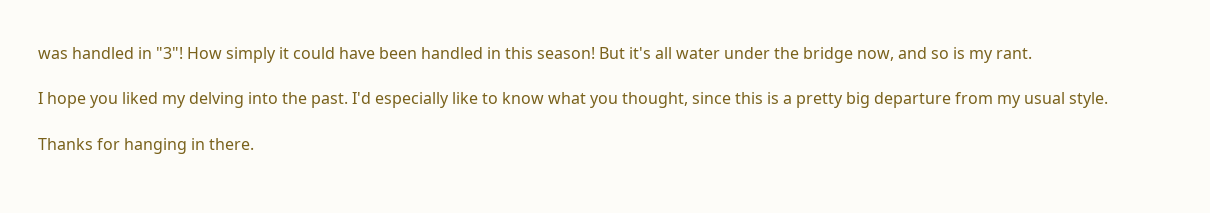was handled in "3"! How simply it could have been handled in this season! But it's all water under the bridge now, and so is my rant.

I hope you liked my delving into the past. I'd especially like to know what you thought, since this is a pretty big departure from my usual style.

Thanks for hanging in there.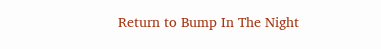Return to Bump In The Night